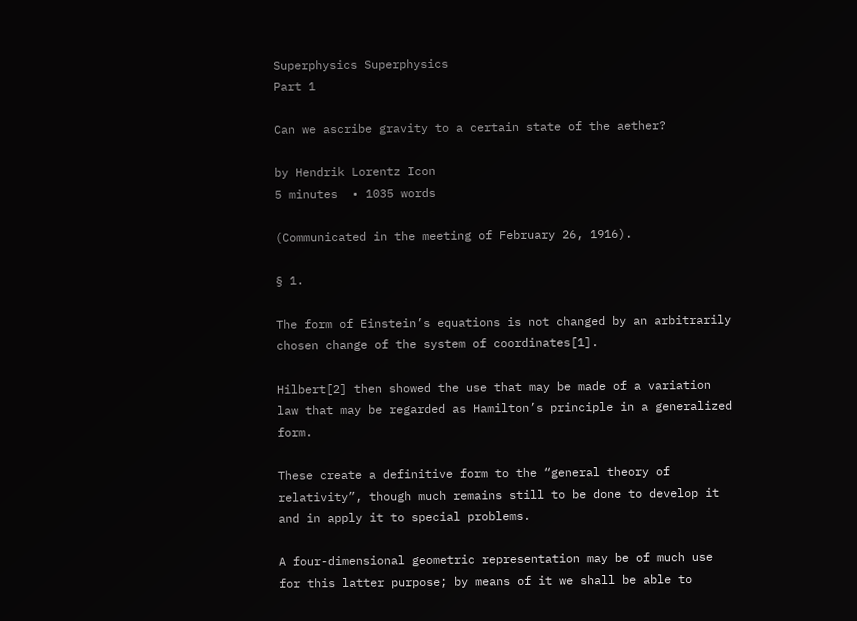Superphysics Superphysics
Part 1

Can we ascribe gravity to a certain state of the aether?

by Hendrik Lorentz Icon
5 minutes  • 1035 words

(Communicated in the meeting of February 26, 1916).

§ 1.

The form of Einstein’s equations is not changed by an arbitrarily chosen change of the system of coordinates[1].

Hilbert[2] then showed the use that may be made of a variation law that may be regarded as Hamilton’s principle in a generalized form.

These create a definitive form to the “general theory of relativity”, though much remains still to be done to develop it and in apply it to special problems.

A four-dimensional geometric representation may be of much use for this latter purpose; by means of it we shall be able to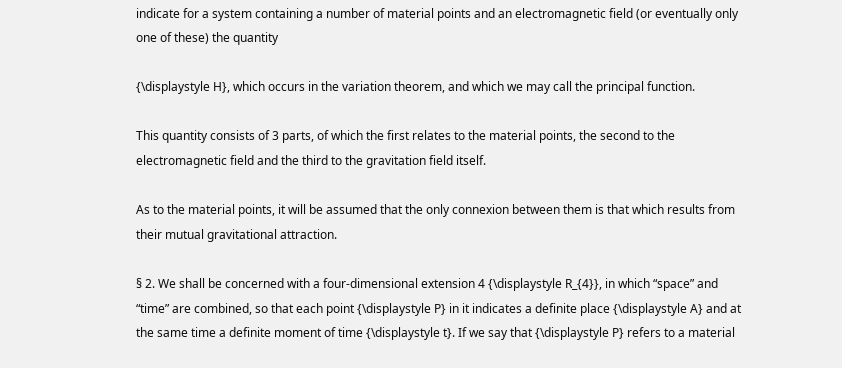indicate for a system containing a number of material points and an electromagnetic field (or eventually only one of these) the quantity

{\displaystyle H}, which occurs in the variation theorem, and which we may call the principal function.

This quantity consists of 3 parts, of which the first relates to the material points, the second to the electromagnetic field and the third to the gravitation field itself.

As to the material points, it will be assumed that the only connexion between them is that which results from their mutual gravitational attraction.

§ 2. We shall be concerned with a four-dimensional extension 4 {\displaystyle R_{4}}, in which “space” and “time” are combined, so that each point {\displaystyle P} in it indicates a definite place {\displaystyle A} and at the same time a definite moment of time {\displaystyle t}. If we say that {\displaystyle P} refers to a material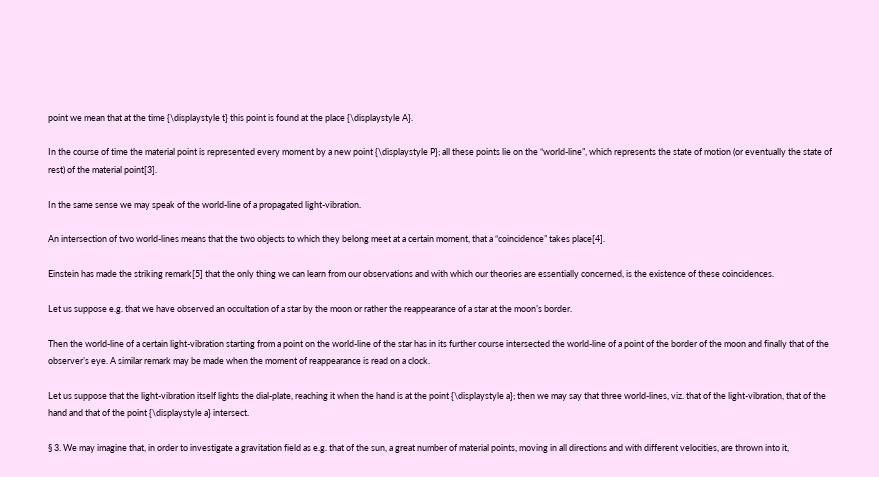point we mean that at the time {\displaystyle t} this point is found at the place {\displaystyle A}.

In the course of time the material point is represented every moment by a new point {\displaystyle P}; all these points lie on the “world-line”, which represents the state of motion (or eventually the state of rest) of the material point[3].

In the same sense we may speak of the world-line of a propagated light-vibration.

An intersection of two world-lines means that the two objects to which they belong meet at a certain moment, that a “coincidence” takes place[4].

Einstein has made the striking remark[5] that the only thing we can learn from our observations and with which our theories are essentially concerned, is the existence of these coincidences.

Let us suppose e.g. that we have observed an occultation of a star by the moon or rather the reappearance of a star at the moon’s border.

Then the world-line of a certain light-vibration starting from a point on the world-line of the star has in its further course intersected the world-line of a point of the border of the moon and finally that of the observer’s eye. A similar remark may be made when the moment of reappearance is read on a clock.

Let us suppose that the light-vibration itself lights the dial-plate, reaching it when the hand is at the point {\displaystyle a}; then we may say that three world-lines, viz. that of the light-vibration, that of the hand and that of the point {\displaystyle a} intersect.

§ 3. We may imagine that, in order to investigate a gravitation field as e.g. that of the sun, a great number of material points, moving in all directions and with different velocities, are thrown into it,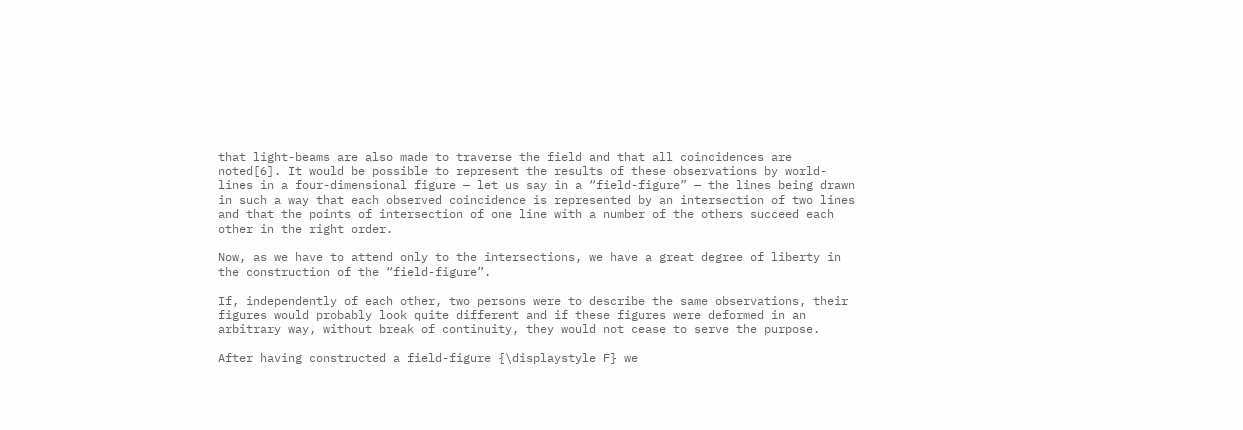that light-beams are also made to traverse the field and that all coincidences are noted[6]. It would be possible to represent the results of these observations by world-lines in a four-dimensional figure — let us say in a “field-figure” — the lines being drawn in such a way that each observed coincidence is represented by an intersection of two lines and that the points of intersection of one line with a number of the others succeed each other in the right order.

Now, as we have to attend only to the intersections, we have a great degree of liberty in the construction of the “field-figure”.

If, independently of each other, two persons were to describe the same observations, their figures would probably look quite different and if these figures were deformed in an arbitrary way, without break of continuity, they would not cease to serve the purpose.

After having constructed a field-figure {\displaystyle F} we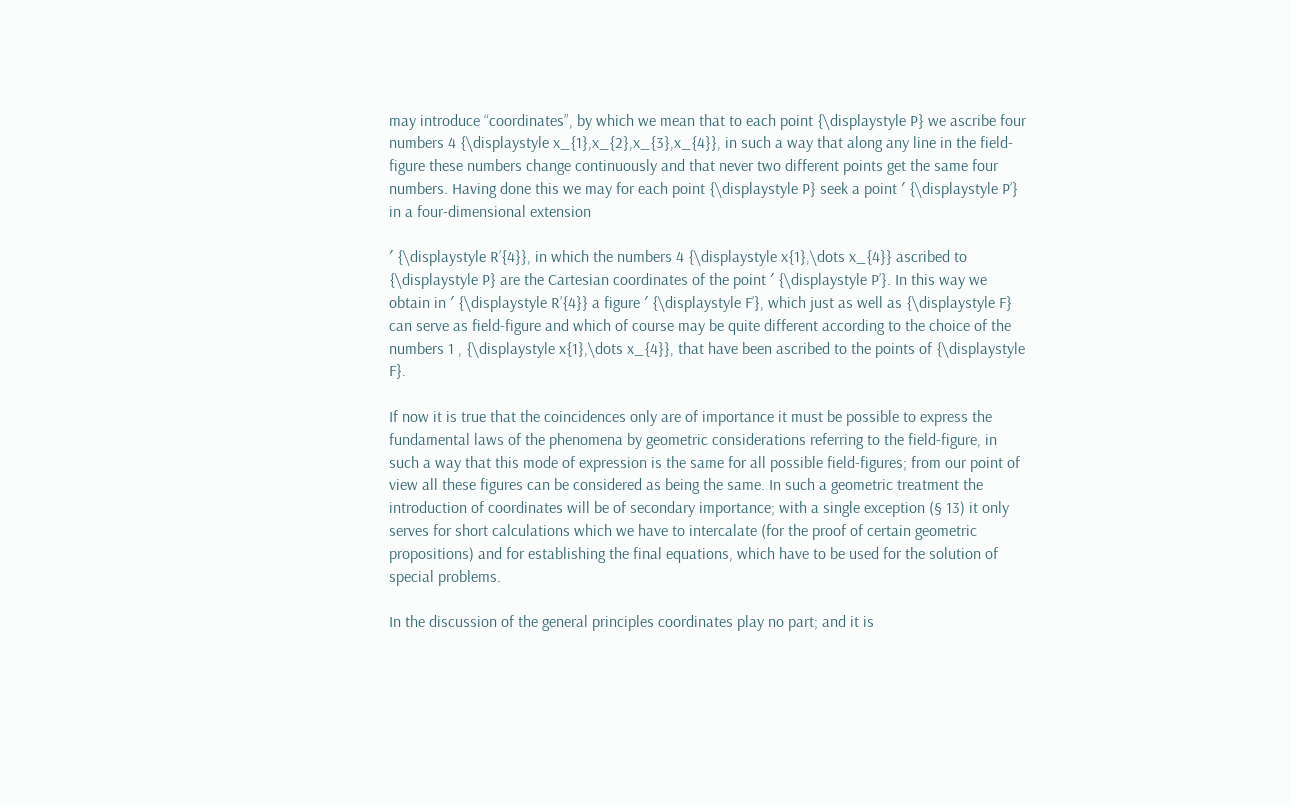may introduce “coordinates”, by which we mean that to each point {\displaystyle P} we ascribe four numbers 4 {\displaystyle x_{1},x_{2},x_{3},x_{4}}, in such a way that along any line in the field-figure these numbers change continuously and that never two different points get the same four numbers. Having done this we may for each point {\displaystyle P} seek a point ′ {\displaystyle P’} in a four-dimensional extension

′ {\displaystyle R’{4}}, in which the numbers 4 {\displaystyle x{1},\dots x_{4}} ascribed to {\displaystyle P} are the Cartesian coordinates of the point ′ {\displaystyle P’}. In this way we obtain in ′ {\displaystyle R’{4}} a figure ′ {\displaystyle F’}, which just as well as {\displaystyle F} can serve as field-figure and which of course may be quite different according to the choice of the numbers 1 , {\displaystyle x{1},\dots x_{4}}, that have been ascribed to the points of {\displaystyle F}.

If now it is true that the coincidences only are of importance it must be possible to express the fundamental laws of the phenomena by geometric considerations referring to the field-figure, in such a way that this mode of expression is the same for all possible field-figures; from our point of view all these figures can be considered as being the same. In such a geometric treatment the introduction of coordinates will be of secondary importance; with a single exception (§ 13) it only serves for short calculations which we have to intercalate (for the proof of certain geometric propositions) and for establishing the final equations, which have to be used for the solution of special problems.

In the discussion of the general principles coordinates play no part; and it is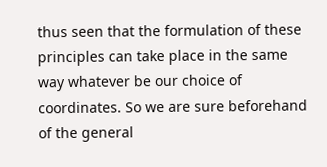thus seen that the formulation of these principles can take place in the same way whatever be our choice of coordinates. So we are sure beforehand of the general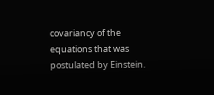covariancy of the equations that was postulated by Einstein.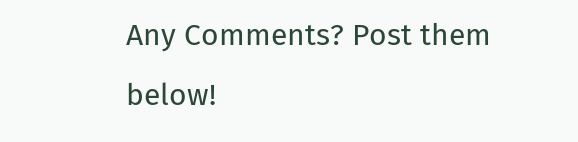Any Comments? Post them below!